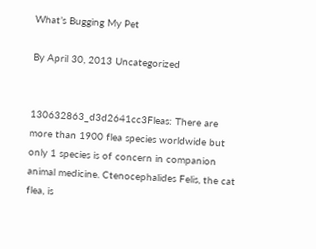What’s Bugging My Pet

By April 30, 2013 Uncategorized


130632863_d3d2641cc3Fleas: There are more than 1900 flea species worldwide but only 1 species is of concern in companion animal medicine. Ctenocephalides Felis, the cat flea, is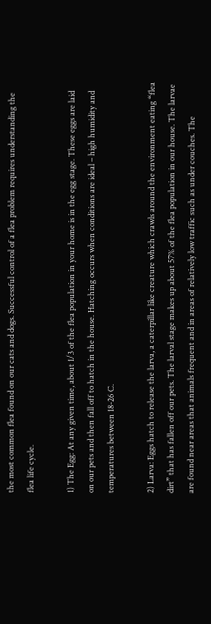the most common flea found on our cats and dogs. Successful control of a flea problem requires understanding the flea life cycle.

1) The Egg: At any given time, about 1/3 of the flea population in your home is in the egg stage. These eggs are laid on our pets and then fall off to hatch in the house. Hatching occurs when conditions are ideal – high humidity and temperatures between 18-26 C.

2) Larva: Eggs hatch to release the larva, a caterpillar like creature which crawls around the environment eating “flea dirt” that has fallen off our pets. The larval stage makes up about 57% of the flea population in our house. The larvae are found near areas that animals frequent and in areas of relatively low traffic such as under couches. The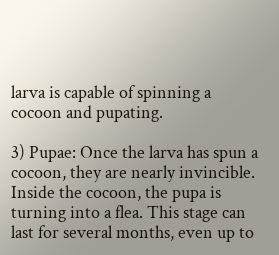larva is capable of spinning a cocoon and pupating.

3) Pupae: Once the larva has spun a cocoon, they are nearly invincible. Inside the cocoon, the pupa is turning into a flea. This stage can last for several months, even up to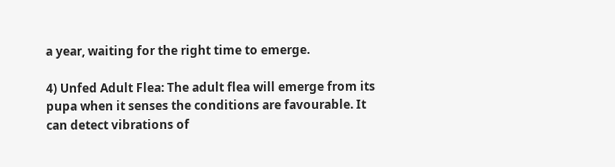a year, waiting for the right time to emerge.

4) Unfed Adult Flea: The adult flea will emerge from its pupa when it senses the conditions are favourable. It can detect vibrations of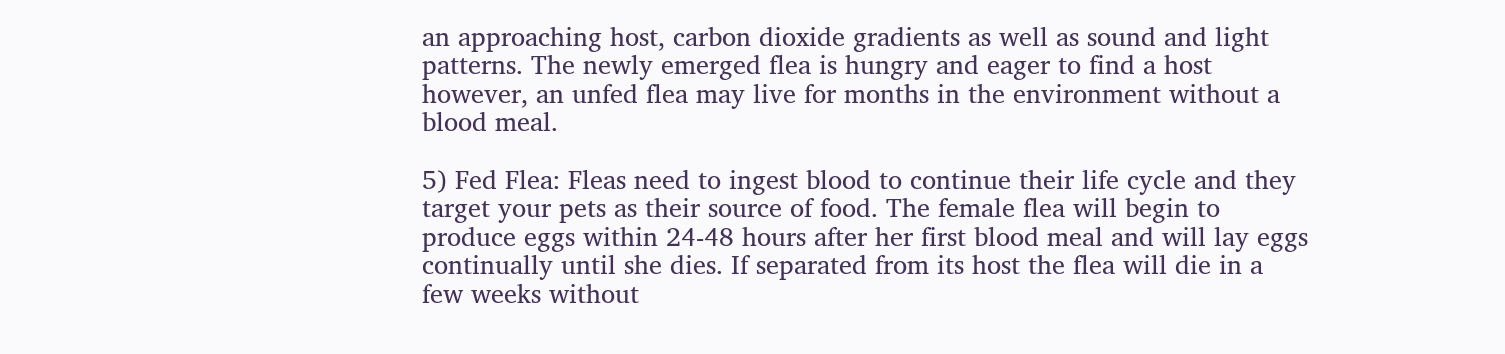an approaching host, carbon dioxide gradients as well as sound and light patterns. The newly emerged flea is hungry and eager to find a host however, an unfed flea may live for months in the environment without a blood meal.

5) Fed Flea: Fleas need to ingest blood to continue their life cycle and they target your pets as their source of food. The female flea will begin to produce eggs within 24-48 hours after her first blood meal and will lay eggs continually until she dies. If separated from its host the flea will die in a few weeks without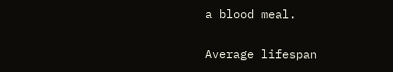a blood meal.

Average lifespan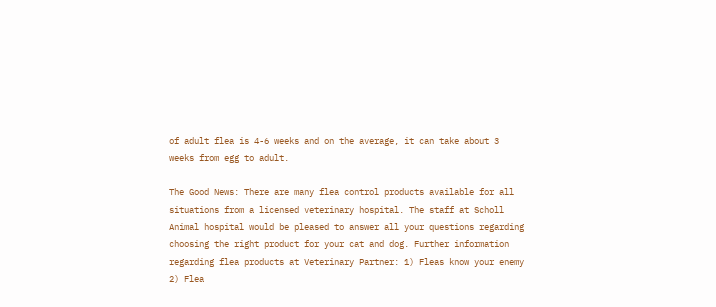of adult flea is 4-6 weeks and on the average, it can take about 3 weeks from egg to adult.

The Good News: There are many flea control products available for all situations from a licensed veterinary hospital. The staff at Scholl Animal hospital would be pleased to answer all your questions regarding choosing the right product for your cat and dog. Further information regarding flea products at Veterinary Partner: 1) Fleas know your enemy 2) Flea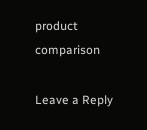product comparison

Leave a Reply